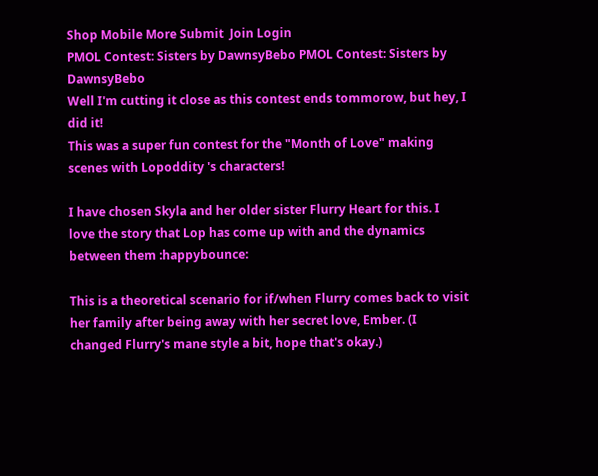Shop Mobile More Submit  Join Login
PMOL Contest: Sisters by DawnsyBebo PMOL Contest: Sisters by DawnsyBebo
Well I'm cutting it close as this contest ends tommorow, but hey, I did it!
This was a super fun contest for the "Month of Love" making scenes with Lopoddity 's characters!

I have chosen Skyla and her older sister Flurry Heart for this. I love the story that Lop has come up with and the dynamics between them :happybounce:

This is a theoretical scenario for if/when Flurry comes back to visit her family after being away with her secret love, Ember. (I changed Flurry's mane style a bit, hope that's okay.)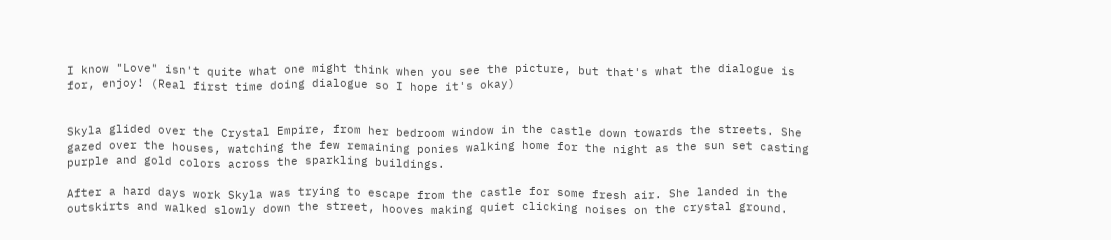I know "Love" isn't quite what one might think when you see the picture, but that's what the dialogue is for, enjoy! (Real first time doing dialogue so I hope it's okay)


Skyla glided over the Crystal Empire, from her bedroom window in the castle down towards the streets. She gazed over the houses, watching the few remaining ponies walking home for the night as the sun set casting purple and gold colors across the sparkling buildings.

After a hard days work Skyla was trying to escape from the castle for some fresh air. She landed in the outskirts and walked slowly down the street, hooves making quiet clicking noises on the crystal ground.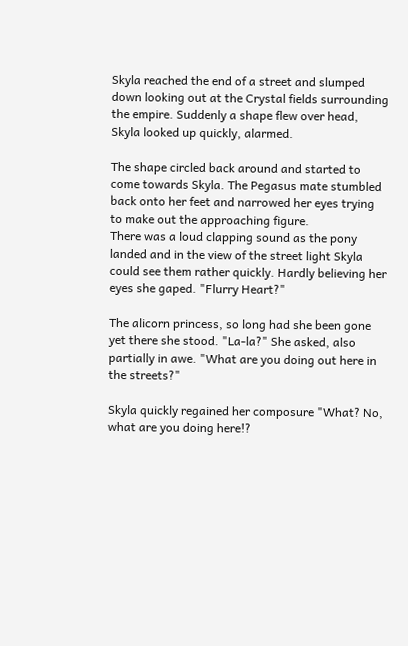Skyla reached the end of a street and slumped down looking out at the Crystal fields surrounding the empire. Suddenly a shape flew over head, Skyla looked up quickly, alarmed.

The shape circled back around and started to come towards Skyla. The Pegasus mate stumbled back onto her feet and narrowed her eyes trying to make out the approaching figure.
There was a loud clapping sound as the pony landed and in the view of the street light Skyla could see them rather quickly. Hardly believing her eyes she gaped. "Flurry Heart?"

The alicorn princess, so long had she been gone yet there she stood. "La-la?" She asked, also partially in awe. "What are you doing out here in the streets?"

Skyla quickly regained her composure "What? No, what are you doing here!?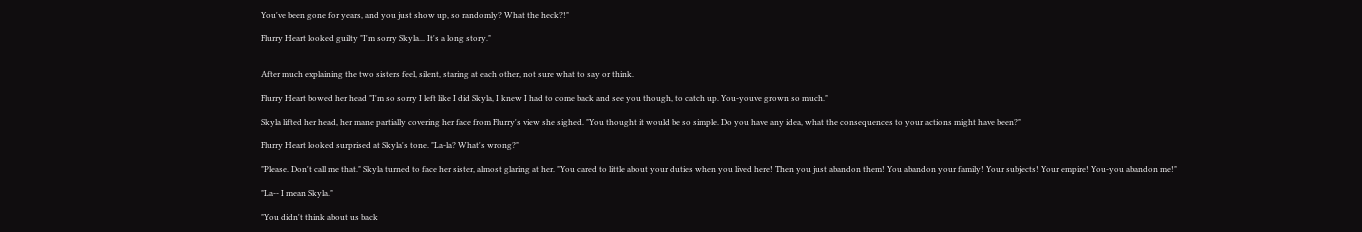You've been gone for years, and you just show up, so randomly? What the heck?!"

Flurry Heart looked guilty "I'm sorry Skyla... It's a long story."


After much explaining the two sisters feel, silent, staring at each other, not sure what to say or think.

Flurry Heart bowed her head "I'm so sorry I left like I did Skyla, I knew I had to come back and see you though, to catch up. You-youve grown so much."

Skyla lifted her head, her mane partially covering her face from Flurry's view she sighed. "You thought it would be so simple. Do you have any idea, what the consequences to your actions might have been?"

Flurry Heart looked surprised at Skyla's tone. "La-la? What's wrong?"

"Please. Don't call me that." Skyla turned to face her sister, almost glaring at her. "You cared to little about your duties when you lived here! Then you just abandon them! You abandon your family! Your subjects! Your empire! You-you abandon me!"

"La-- I mean Skyla."

"You didn't think about us back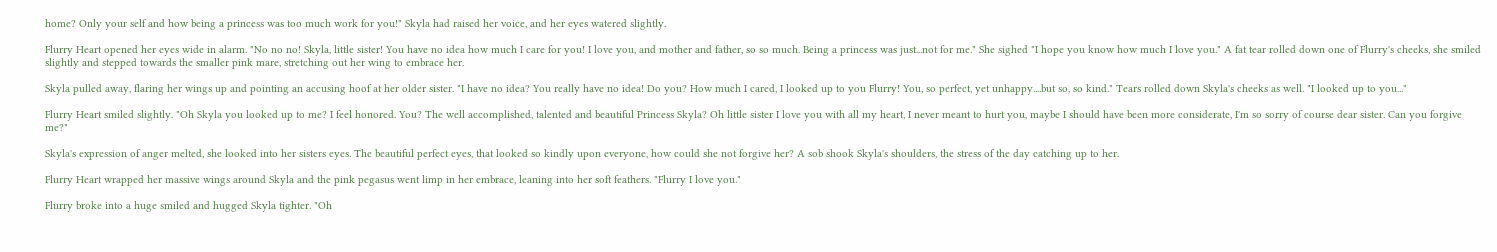home? Only your self and how being a princess was too much work for you!" Skyla had raised her voice, and her eyes watered slightly.

Flurry Heart opened her eyes wide in alarm. "No no no! Skyla, little sister! You have no idea how much I care for you! I love you, and mother and father, so so much. Being a princess was just...not for me." She sighed "I hope you know how much I love you." A fat tear rolled down one of Flurry's cheeks, she smiled slightly and stepped towards the smaller pink mare, stretching out her wing to embrace her.

Skyla pulled away, flaring her wings up and pointing an accusing hoof at her older sister. "I have no idea? You really have no idea! Do you? How much I cared, I looked up to you Flurry! You, so perfect, yet unhappy....but so, so kind." Tears rolled down Skyla's cheeks as well. "I looked up to you..."

Flurry Heart smiled slightly. "Oh Skyla you looked up to me? I feel honored. You? The well accomplished, talented and beautiful Princess Skyla? Oh little sister I love you with all my heart, I never meant to hurt you, maybe I should have been more considerate, I'm so sorry of course dear sister. Can you forgive me?"

Skyla's expression of anger melted, she looked into her sisters eyes. The beautiful perfect eyes, that looked so kindly upon everyone, how could she not forgive her? A sob shook Skyla's shoulders, the stress of the day catching up to her.

Flurry Heart wrapped her massive wings around Skyla and the pink pegasus went limp in her embrace, leaning into her soft feathers. "Flurry I love you."

Flurry broke into a huge smiled and hugged Skyla tighter. "Oh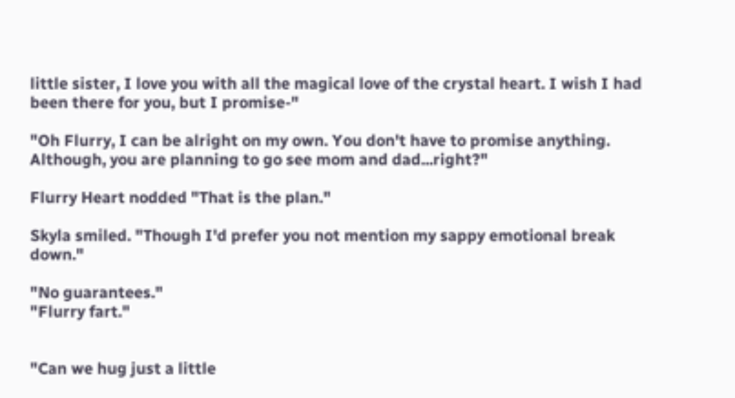little sister, I love you with all the magical love of the crystal heart. I wish I had been there for you, but I promise-"

"Oh Flurry, I can be alright on my own. You don't have to promise anything. Although, you are planning to go see mom and dad...right?"

Flurry Heart nodded "That is the plan."

Skyla smiled. "Though I'd prefer you not mention my sappy emotional break down."

"No guarantees."
"Flurry fart."


"Can we hug just a little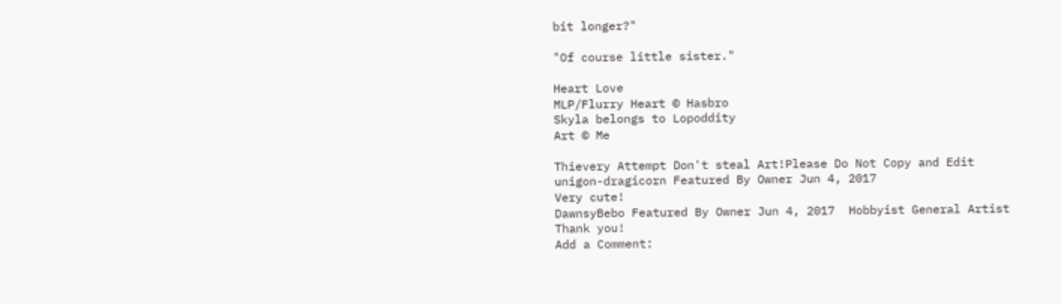bit longer?"

"Of course little sister."

Heart Love
MLP/Flurry Heart © Hasbro
Skyla belongs to Lopoddity
Art © Me

Thievery Attempt Don't steal Art!Please Do Not Copy and Edit
unigon-dragicorn Featured By Owner Jun 4, 2017
Very cute!
DawnsyBebo Featured By Owner Jun 4, 2017  Hobbyist General Artist
Thank you!
Add a Comment: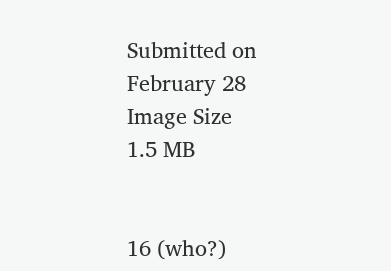Submitted on
February 28
Image Size
1.5 MB


16 (who?)